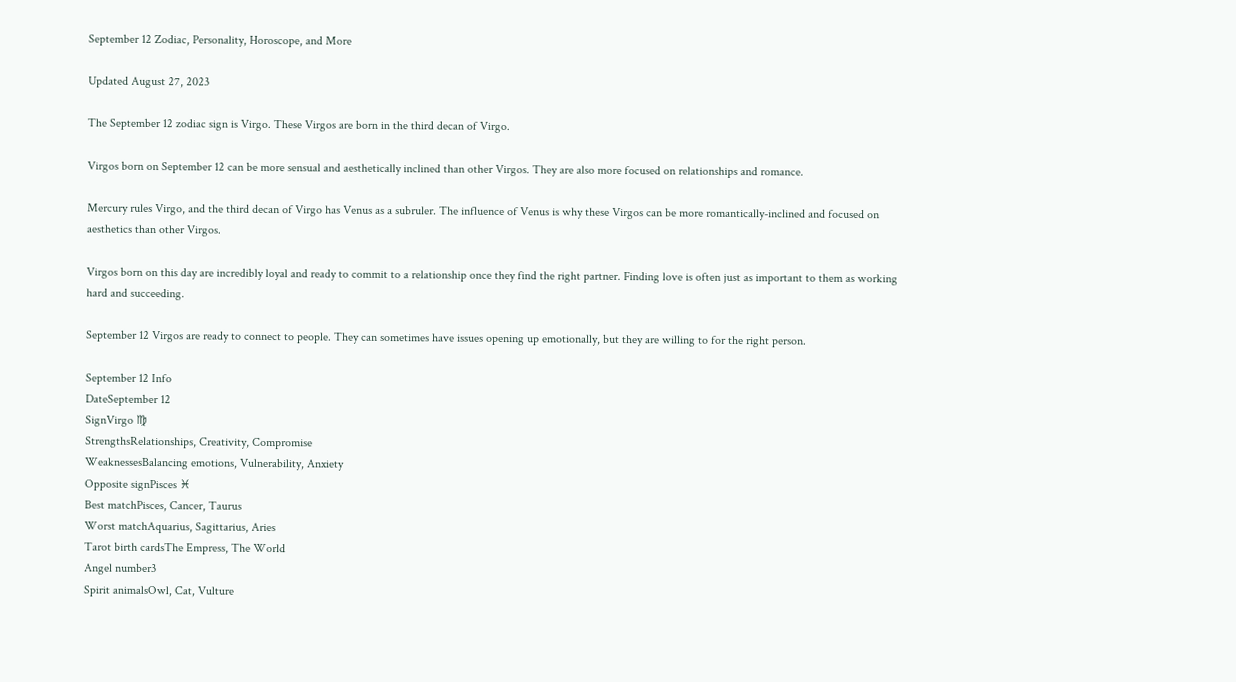September 12 Zodiac, Personality, Horoscope, and More

Updated August 27, 2023

The September 12 zodiac sign is Virgo. These Virgos are born in the third decan of Virgo.

Virgos born on September 12 can be more sensual and aesthetically inclined than other Virgos. They are also more focused on relationships and romance.

Mercury rules Virgo, and the third decan of Virgo has Venus as a subruler. The influence of Venus is why these Virgos can be more romantically-inclined and focused on aesthetics than other Virgos.

Virgos born on this day are incredibly loyal and ready to commit to a relationship once they find the right partner. Finding love is often just as important to them as working hard and succeeding.

September 12 Virgos are ready to connect to people. They can sometimes have issues opening up emotionally, but they are willing to for the right person.

September 12 Info
DateSeptember 12
SignVirgo ♍
StrengthsRelationships, Creativity, Compromise
WeaknessesBalancing emotions, Vulnerability, Anxiety
Opposite signPisces ♓
Best matchPisces, Cancer, Taurus
Worst matchAquarius, Sagittarius, Aries
Tarot birth cardsThe Empress, The World
Angel number3
Spirit animalsOwl, Cat, Vulture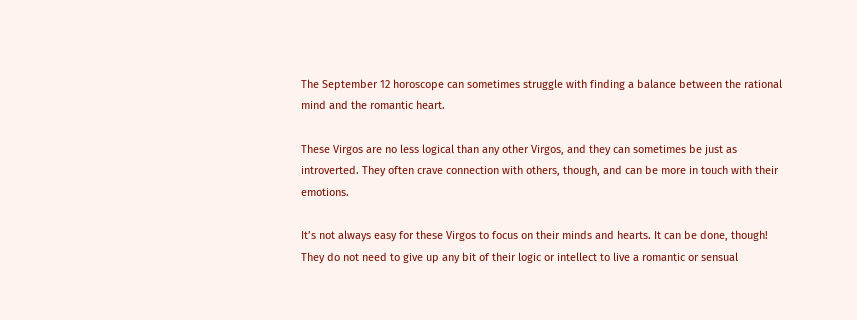The September 12 horoscope can sometimes struggle with finding a balance between the rational mind and the romantic heart.

These Virgos are no less logical than any other Virgos, and they can sometimes be just as introverted. They often crave connection with others, though, and can be more in touch with their emotions.

It’s not always easy for these Virgos to focus on their minds and hearts. It can be done, though! They do not need to give up any bit of their logic or intellect to live a romantic or sensual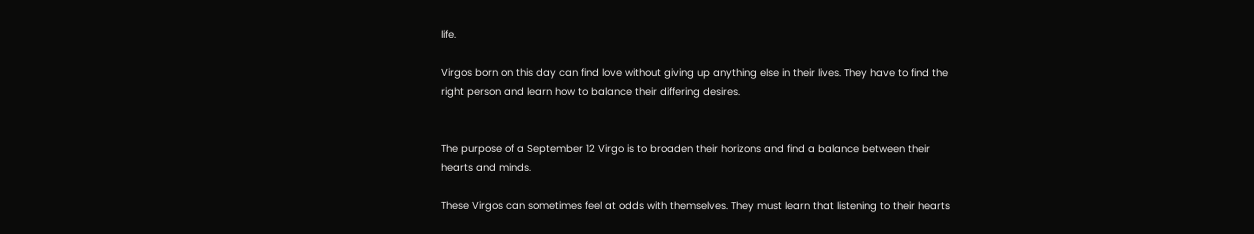life.

Virgos born on this day can find love without giving up anything else in their lives. They have to find the right person and learn how to balance their differing desires.


The purpose of a September 12 Virgo is to broaden their horizons and find a balance between their hearts and minds.

These Virgos can sometimes feel at odds with themselves. They must learn that listening to their hearts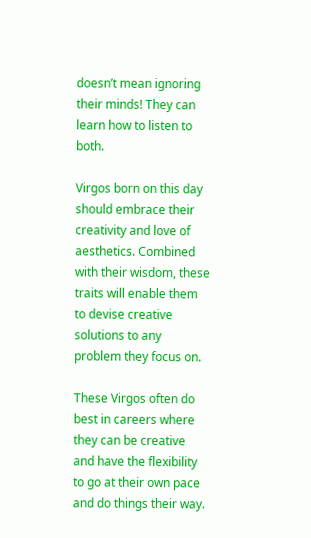doesn’t mean ignoring their minds! They can learn how to listen to both.

Virgos born on this day should embrace their creativity and love of aesthetics. Combined with their wisdom, these traits will enable them to devise creative solutions to any problem they focus on.

These Virgos often do best in careers where they can be creative and have the flexibility to go at their own pace and do things their way.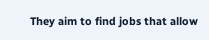They aim to find jobs that allow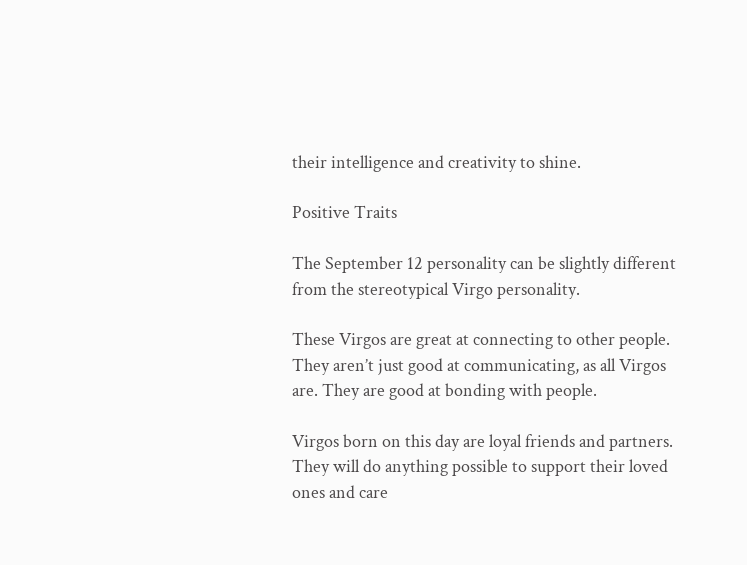their intelligence and creativity to shine.

Positive Traits

The September 12 personality can be slightly different from the stereotypical Virgo personality.

These Virgos are great at connecting to other people. They aren’t just good at communicating, as all Virgos are. They are good at bonding with people.

Virgos born on this day are loyal friends and partners. They will do anything possible to support their loved ones and care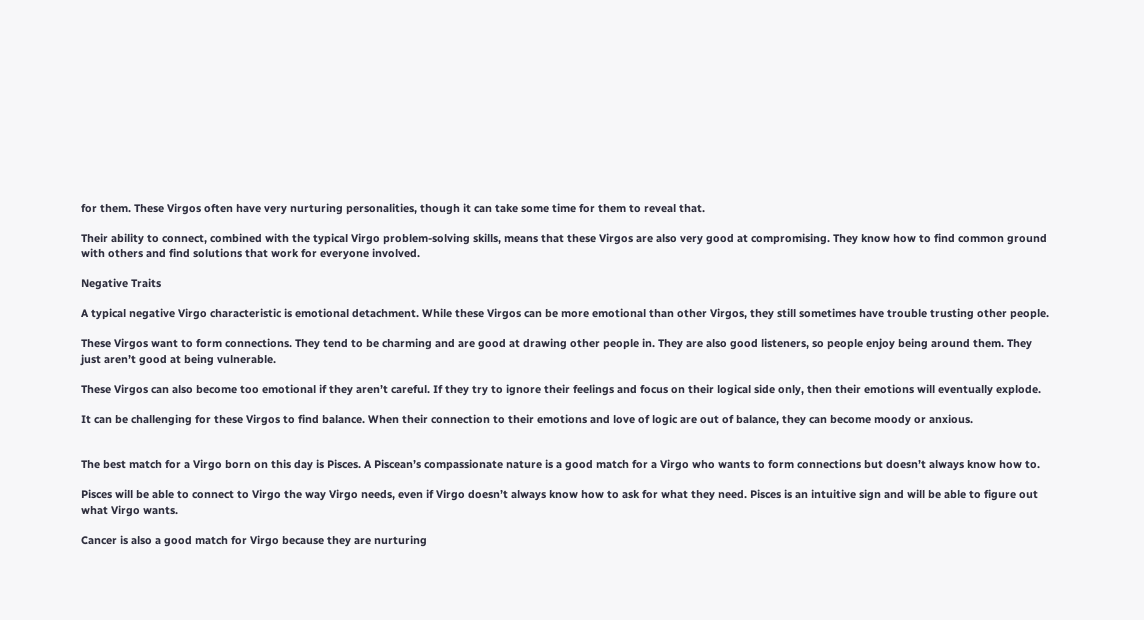for them. These Virgos often have very nurturing personalities, though it can take some time for them to reveal that.

Their ability to connect, combined with the typical Virgo problem-solving skills, means that these Virgos are also very good at compromising. They know how to find common ground with others and find solutions that work for everyone involved.

Negative Traits

A typical negative Virgo characteristic is emotional detachment. While these Virgos can be more emotional than other Virgos, they still sometimes have trouble trusting other people.

These Virgos want to form connections. They tend to be charming and are good at drawing other people in. They are also good listeners, so people enjoy being around them. They just aren’t good at being vulnerable.

These Virgos can also become too emotional if they aren’t careful. If they try to ignore their feelings and focus on their logical side only, then their emotions will eventually explode.

It can be challenging for these Virgos to find balance. When their connection to their emotions and love of logic are out of balance, they can become moody or anxious.


The best match for a Virgo born on this day is Pisces. A Piscean’s compassionate nature is a good match for a Virgo who wants to form connections but doesn’t always know how to.

Pisces will be able to connect to Virgo the way Virgo needs, even if Virgo doesn’t always know how to ask for what they need. Pisces is an intuitive sign and will be able to figure out what Virgo wants.

Cancer is also a good match for Virgo because they are nurturing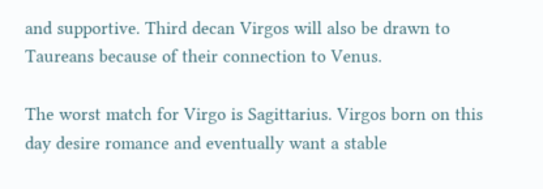and supportive. Third decan Virgos will also be drawn to Taureans because of their connection to Venus.

The worst match for Virgo is Sagittarius. Virgos born on this day desire romance and eventually want a stable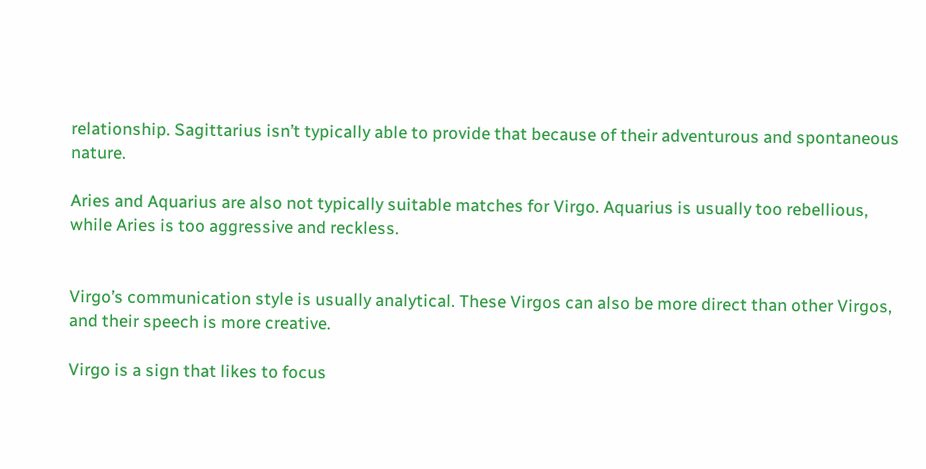relationship. Sagittarius isn’t typically able to provide that because of their adventurous and spontaneous nature.

Aries and Aquarius are also not typically suitable matches for Virgo. Aquarius is usually too rebellious, while Aries is too aggressive and reckless.


Virgo’s communication style is usually analytical. These Virgos can also be more direct than other Virgos, and their speech is more creative.

Virgo is a sign that likes to focus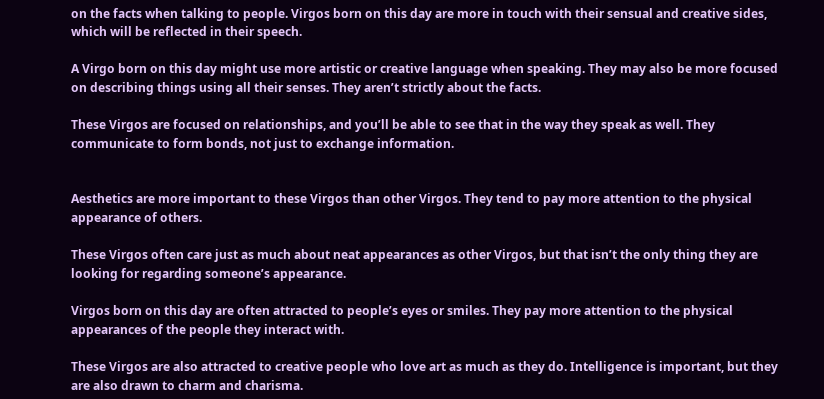on the facts when talking to people. Virgos born on this day are more in touch with their sensual and creative sides, which will be reflected in their speech.

A Virgo born on this day might use more artistic or creative language when speaking. They may also be more focused on describing things using all their senses. They aren’t strictly about the facts.

These Virgos are focused on relationships, and you’ll be able to see that in the way they speak as well. They communicate to form bonds, not just to exchange information.


Aesthetics are more important to these Virgos than other Virgos. They tend to pay more attention to the physical appearance of others.

These Virgos often care just as much about neat appearances as other Virgos, but that isn’t the only thing they are looking for regarding someone’s appearance.

Virgos born on this day are often attracted to people’s eyes or smiles. They pay more attention to the physical appearances of the people they interact with.

These Virgos are also attracted to creative people who love art as much as they do. Intelligence is important, but they are also drawn to charm and charisma.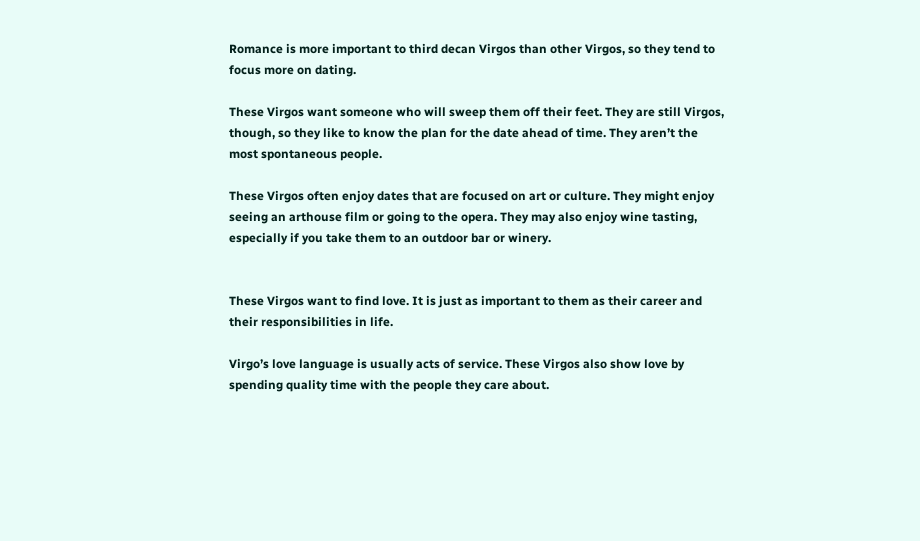Romance is more important to third decan Virgos than other Virgos, so they tend to focus more on dating.

These Virgos want someone who will sweep them off their feet. They are still Virgos, though, so they like to know the plan for the date ahead of time. They aren’t the most spontaneous people.

These Virgos often enjoy dates that are focused on art or culture. They might enjoy seeing an arthouse film or going to the opera. They may also enjoy wine tasting, especially if you take them to an outdoor bar or winery.


These Virgos want to find love. It is just as important to them as their career and their responsibilities in life.

Virgo’s love language is usually acts of service. These Virgos also show love by spending quality time with the people they care about.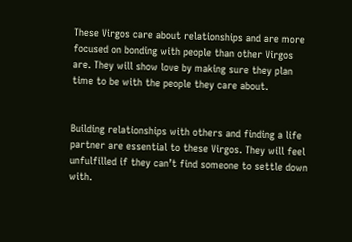These Virgos care about relationships and are more focused on bonding with people than other Virgos are. They will show love by making sure they plan time to be with the people they care about.


Building relationships with others and finding a life partner are essential to these Virgos. They will feel unfulfilled if they can’t find someone to settle down with.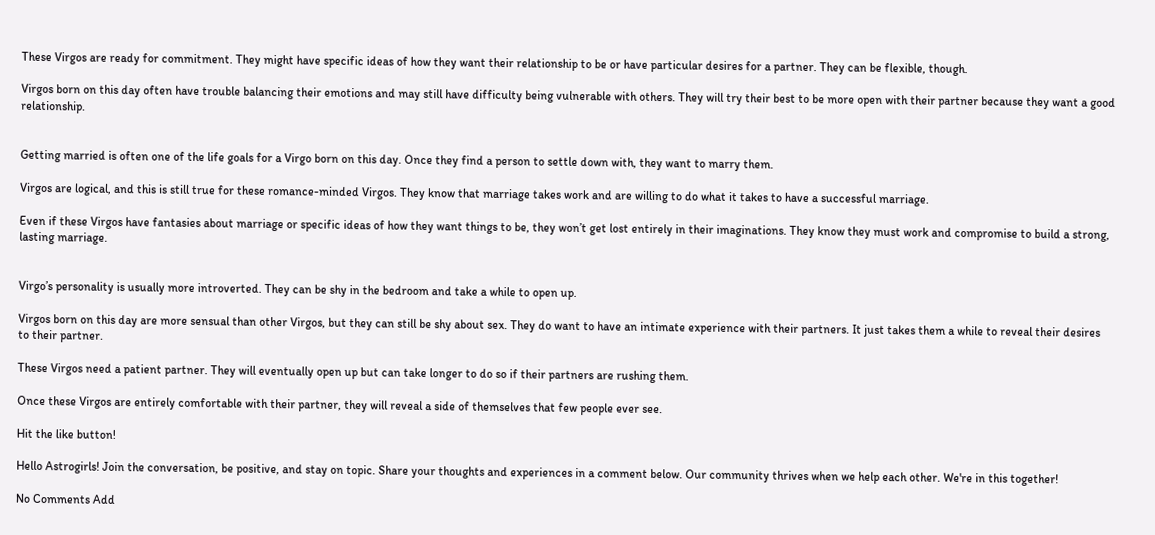These Virgos are ready for commitment. They might have specific ideas of how they want their relationship to be or have particular desires for a partner. They can be flexible, though.

Virgos born on this day often have trouble balancing their emotions and may still have difficulty being vulnerable with others. They will try their best to be more open with their partner because they want a good relationship.


Getting married is often one of the life goals for a Virgo born on this day. Once they find a person to settle down with, they want to marry them.

Virgos are logical, and this is still true for these romance-minded Virgos. They know that marriage takes work and are willing to do what it takes to have a successful marriage.

Even if these Virgos have fantasies about marriage or specific ideas of how they want things to be, they won’t get lost entirely in their imaginations. They know they must work and compromise to build a strong, lasting marriage.


Virgo’s personality is usually more introverted. They can be shy in the bedroom and take a while to open up.

Virgos born on this day are more sensual than other Virgos, but they can still be shy about sex. They do want to have an intimate experience with their partners. It just takes them a while to reveal their desires to their partner.

These Virgos need a patient partner. They will eventually open up but can take longer to do so if their partners are rushing them.

Once these Virgos are entirely comfortable with their partner, they will reveal a side of themselves that few people ever see.

Hit the like button!

Hello Astrogirls! Join the conversation, be positive, and stay on topic. Share your thoughts and experiences in a comment below. Our community thrives when we help each other. We're in this together!

No Comments Add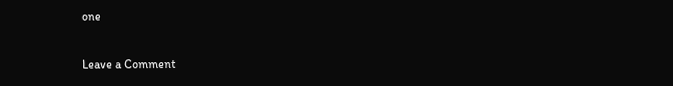one

Leave a Comment